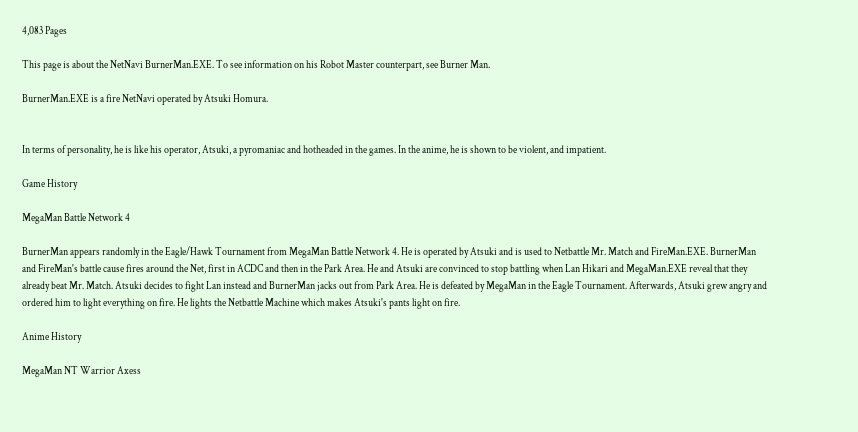4,083 Pages

This page is about the NetNavi BurnerMan.EXE. To see information on his Robot Master counterpart, see Burner Man.

BurnerMan.EXE is a fire NetNavi operated by Atsuki Homura.


In terms of personality, he is like his operator, Atsuki, a pyromaniac and hotheaded in the games. In the anime, he is shown to be violent, and impatient.

Game History

MegaMan Battle Network 4

BurnerMan appears randomly in the Eagle/Hawk Tournament from MegaMan Battle Network 4. He is operated by Atsuki and is used to Netbattle Mr. Match and FireMan.EXE. BurnerMan and FireMan's battle cause fires around the Net, first in ACDC and then in the Park Area. He and Atsuki are convinced to stop battling when Lan Hikari and MegaMan.EXE reveal that they already beat Mr. Match. Atsuki decides to fight Lan instead and BurnerMan jacks out from Park Area. He is defeated by MegaMan in the Eagle Tournament. Afterwards, Atsuki grew angry and ordered him to light everything on fire. He lights the Netbattle Machine which makes Atsuki's pants light on fire.

Anime History

MegaMan NT Warrior Axess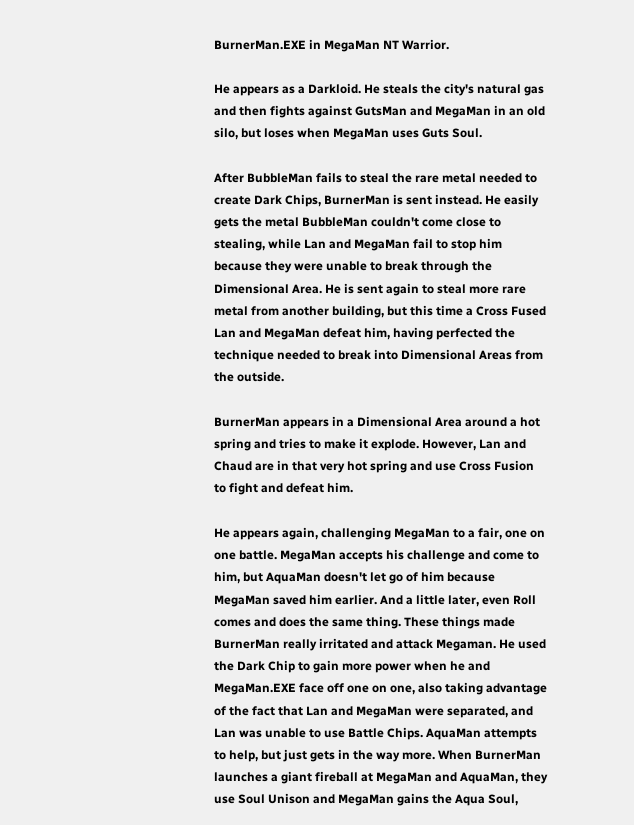BurnerMan.EXE in MegaMan NT Warrior.

He appears as a Darkloid. He steals the city's natural gas and then fights against GutsMan and MegaMan in an old silo, but loses when MegaMan uses Guts Soul.

After BubbleMan fails to steal the rare metal needed to create Dark Chips, BurnerMan is sent instead. He easily gets the metal BubbleMan couldn't come close to stealing, while Lan and MegaMan fail to stop him because they were unable to break through the Dimensional Area. He is sent again to steal more rare metal from another building, but this time a Cross Fused Lan and MegaMan defeat him, having perfected the technique needed to break into Dimensional Areas from the outside.

BurnerMan appears in a Dimensional Area around a hot spring and tries to make it explode. However, Lan and Chaud are in that very hot spring and use Cross Fusion to fight and defeat him.

He appears again, challenging MegaMan to a fair, one on one battle. MegaMan accepts his challenge and come to him, but AquaMan doesn't let go of him because MegaMan saved him earlier. And a little later, even Roll comes and does the same thing. These things made BurnerMan really irritated and attack Megaman. He used the Dark Chip to gain more power when he and MegaMan.EXE face off one on one, also taking advantage of the fact that Lan and MegaMan were separated, and Lan was unable to use Battle Chips. AquaMan attempts to help, but just gets in the way more. When BurnerMan launches a giant fireball at MegaMan and AquaMan, they use Soul Unison and MegaMan gains the Aqua Soul,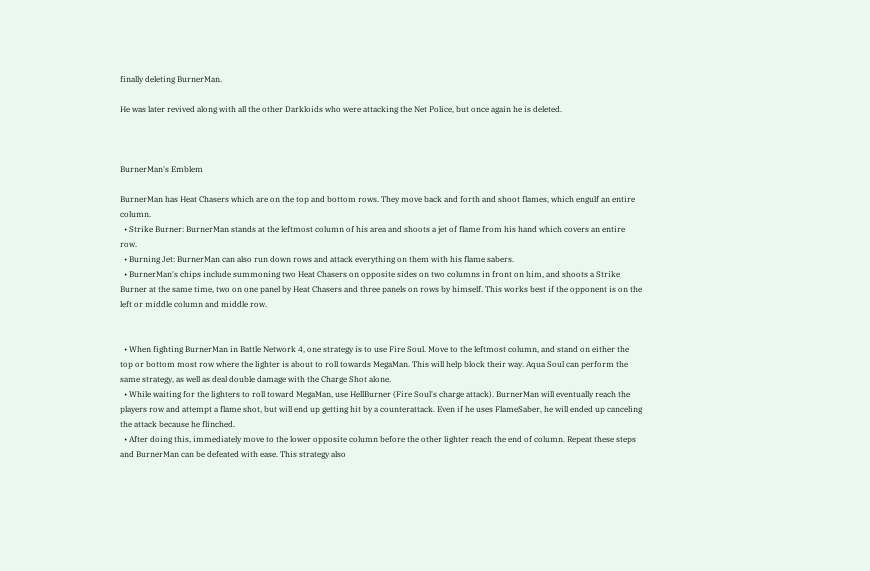finally deleting BurnerMan.

He was later revived along with all the other Darkloids who were attacking the Net Police, but once again he is deleted.



BurnerMan's Emblem

BurnerMan has Heat Chasers which are on the top and bottom rows. They move back and forth and shoot flames, which engulf an entire column.
  • Strike Burner: BurnerMan stands at the leftmost column of his area and shoots a jet of flame from his hand which covers an entire row.
  • Burning Jet: BurnerMan can also run down rows and attack everything on them with his flame sabers.
  • BurnerMan's chips include summoning two Heat Chasers on opposite sides on two columns in front on him, and shoots a Strike Burner at the same time, two on one panel by Heat Chasers and three panels on rows by himself. This works best if the opponent is on the left or middle column and middle row.


  • When fighting BurnerMan in Battle Network 4, one strategy is to use Fire Soul. Move to the leftmost column, and stand on either the top or bottom most row where the lighter is about to roll towards MegaMan. This will help block their way. Aqua Soul can perform the same strategy, as well as deal double damage with the Charge Shot alone.
  • While waiting for the lighters to roll toward MegaMan, use HellBurner (Fire Soul's charge attack). BurnerMan will eventually reach the players row and attempt a flame shot, but will end up getting hit by a counterattack. Even if he uses FlameSaber, he will ended up canceling the attack because he flinched.
  • After doing this, immediately move to the lower opposite column before the other lighter reach the end of column. Repeat these steps and BurnerMan can be defeated with ease. This strategy also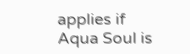applies if Aqua Soul is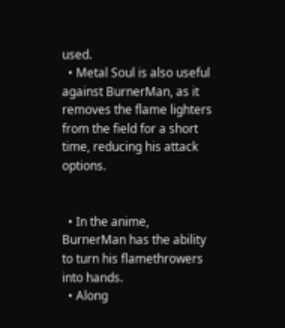used.
  • Metal Soul is also useful against BurnerMan, as it removes the flame lighters from the field for a short time, reducing his attack options.


  • In the anime, BurnerMan has the ability to turn his flamethrowers into hands.
  • Along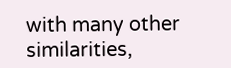with many other similarities,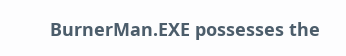BurnerMan.EXE possesses the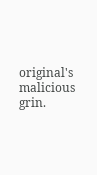original's malicious grin.